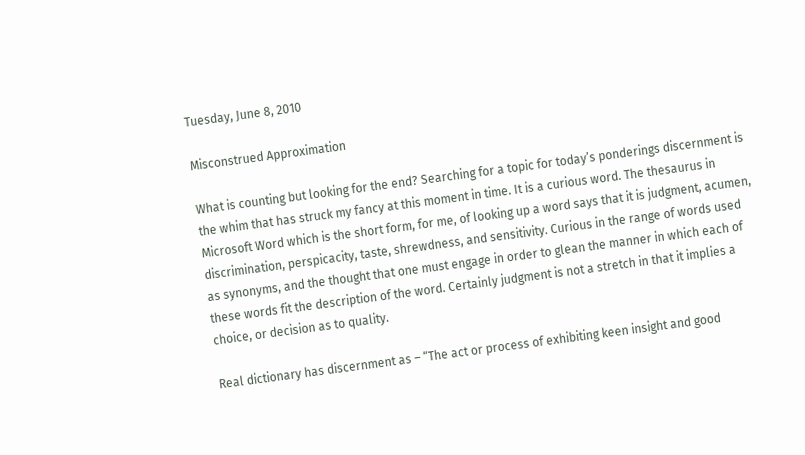Tuesday, June 8, 2010

Misconstrued Approximation

What is counting but looking for the end? Searching for a topic for today’s ponderings discernment is the whim that has struck my fancy at this moment in time. It is a curious word. The thesaurus in Microsoft Word which is the short form, for me, of looking up a word says that it is judgment, acumen, discrimination, perspicacity, taste, shrewdness, and sensitivity. Curious in the range of words used as synonyms, and the thought that one must engage in order to glean the manner in which each of these words fit the description of the word. Certainly judgment is not a stretch in that it implies a choice, or decision as to quality.

Real dictionary has discernment as – “The act or process of exhibiting keen insight and good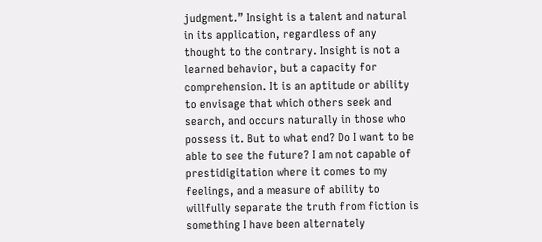judgment.” Insight is a talent and natural in its application, regardless of any thought to the contrary. Insight is not a learned behavior, but a capacity for comprehension. It is an aptitude or ability to envisage that which others seek and search, and occurs naturally in those who possess it. But to what end? Do I want to be able to see the future? I am not capable of prestidigitation where it comes to my feelings, and a measure of ability to willfully separate the truth from fiction is something I have been alternately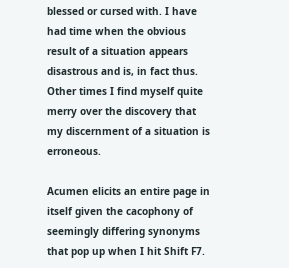blessed or cursed with. I have had time when the obvious result of a situation appears disastrous and is, in fact thus. Other times I find myself quite merry over the discovery that my discernment of a situation is erroneous.

Acumen elicits an entire page in itself given the cacophony of seemingly differing synonyms that pop up when I hit Shift F7.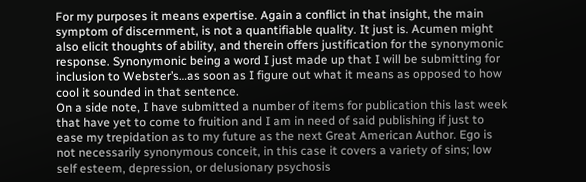For my purposes it means expertise. Again a conflict in that insight, the main symptom of discernment, is not a quantifiable quality. It just is. Acumen might also elicit thoughts of ability, and therein offers justification for the synonymonic response. Synonymonic being a word I just made up that I will be submitting for inclusion to Webster’s…as soon as I figure out what it means as opposed to how cool it sounded in that sentence.
On a side note, I have submitted a number of items for publication this last week that have yet to come to fruition and I am in need of said publishing if just to ease my trepidation as to my future as the next Great American Author. Ego is not necessarily synonymous conceit, in this case it covers a variety of sins; low self esteem, depression, or delusionary psychosis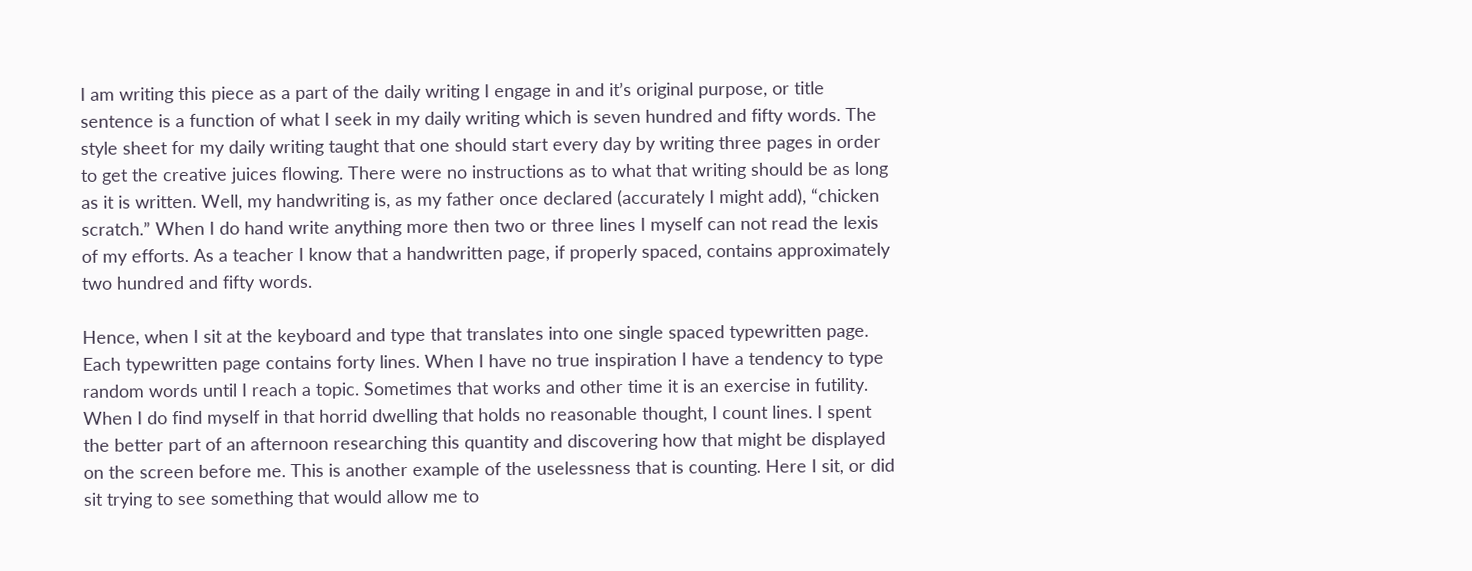I am writing this piece as a part of the daily writing I engage in and it’s original purpose, or title sentence is a function of what I seek in my daily writing which is seven hundred and fifty words. The style sheet for my daily writing taught that one should start every day by writing three pages in order to get the creative juices flowing. There were no instructions as to what that writing should be as long as it is written. Well, my handwriting is, as my father once declared (accurately I might add), “chicken scratch.” When I do hand write anything more then two or three lines I myself can not read the lexis of my efforts. As a teacher I know that a handwritten page, if properly spaced, contains approximately two hundred and fifty words.

Hence, when I sit at the keyboard and type that translates into one single spaced typewritten page. Each typewritten page contains forty lines. When I have no true inspiration I have a tendency to type random words until I reach a topic. Sometimes that works and other time it is an exercise in futility. When I do find myself in that horrid dwelling that holds no reasonable thought, I count lines. I spent the better part of an afternoon researching this quantity and discovering how that might be displayed on the screen before me. This is another example of the uselessness that is counting. Here I sit, or did sit trying to see something that would allow me to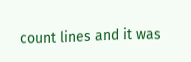count lines and it was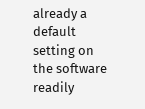already a default setting on the software readily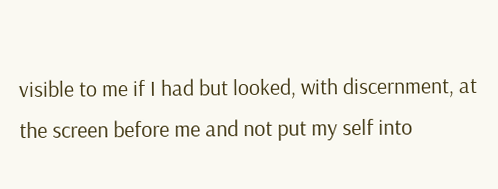visible to me if I had but looked, with discernment, at the screen before me and not put my self into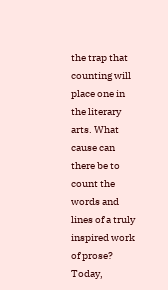the trap that counting will place one in the literary arts. What cause can there be to count the words and lines of a truly inspired work of prose? Today,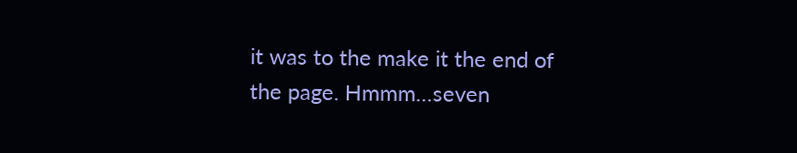it was to the make it the end of the page. Hmmm…seven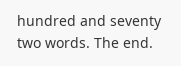hundred and seventy two words. The end.